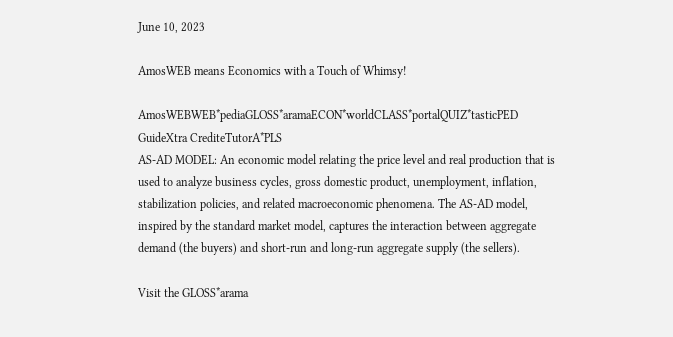June 10, 2023

AmosWEB means Economics with a Touch of Whimsy!

AmosWEBWEB*pediaGLOSS*aramaECON*worldCLASS*portalQUIZ*tasticPED GuideXtra CrediteTutorA*PLS
AS-AD MODEL: An economic model relating the price level and real production that is used to analyze business cycles, gross domestic product, unemployment, inflation, stabilization policies, and related macroeconomic phenomena. The AS-AD model, inspired by the standard market model, captures the interaction between aggregate demand (the buyers) and short-run and long-run aggregate supply (the sellers).

Visit the GLOSS*arama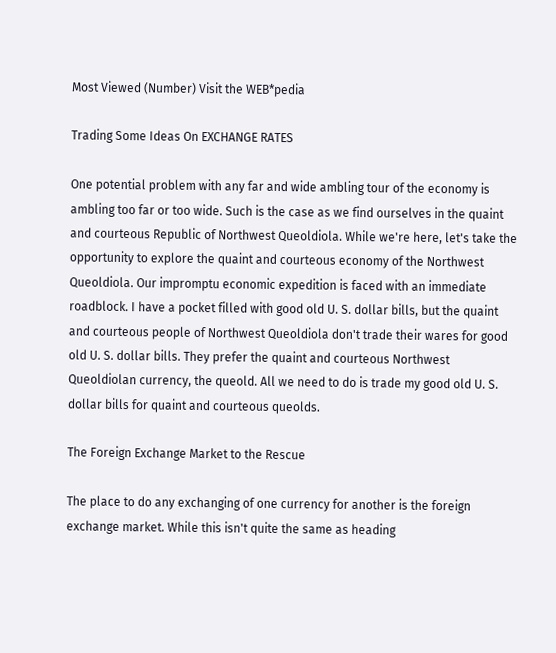Most Viewed (Number) Visit the WEB*pedia

Trading Some Ideas On EXCHANGE RATES

One potential problem with any far and wide ambling tour of the economy is ambling too far or too wide. Such is the case as we find ourselves in the quaint and courteous Republic of Northwest Queoldiola. While we're here, let's take the opportunity to explore the quaint and courteous economy of the Northwest Queoldiola. Our impromptu economic expedition is faced with an immediate roadblock. I have a pocket filled with good old U. S. dollar bills, but the quaint and courteous people of Northwest Queoldiola don't trade their wares for good old U. S. dollar bills. They prefer the quaint and courteous Northwest Queoldiolan currency, the queold. All we need to do is trade my good old U. S. dollar bills for quaint and courteous queolds.

The Foreign Exchange Market to the Rescue

The place to do any exchanging of one currency for another is the foreign exchange market. While this isn't quite the same as heading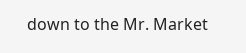down to the Mr. Market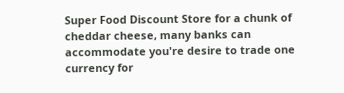Super Food Discount Store for a chunk of cheddar cheese, many banks can accommodate you're desire to trade one currency for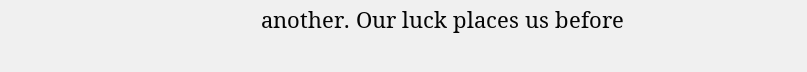another. Our luck places us before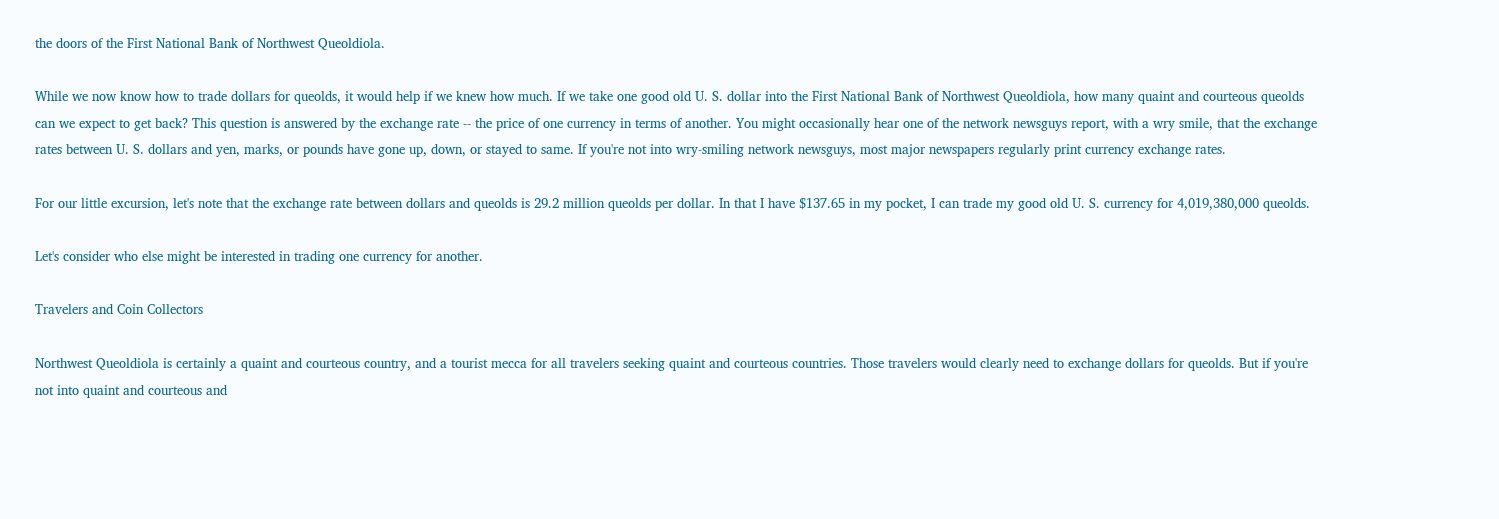the doors of the First National Bank of Northwest Queoldiola.

While we now know how to trade dollars for queolds, it would help if we knew how much. If we take one good old U. S. dollar into the First National Bank of Northwest Queoldiola, how many quaint and courteous queolds can we expect to get back? This question is answered by the exchange rate -- the price of one currency in terms of another. You might occasionally hear one of the network newsguys report, with a wry smile, that the exchange rates between U. S. dollars and yen, marks, or pounds have gone up, down, or stayed to same. If you're not into wry-smiling network newsguys, most major newspapers regularly print currency exchange rates.

For our little excursion, let's note that the exchange rate between dollars and queolds is 29.2 million queolds per dollar. In that I have $137.65 in my pocket, I can trade my good old U. S. currency for 4,019,380,000 queolds.

Let's consider who else might be interested in trading one currency for another.

Travelers and Coin Collectors

Northwest Queoldiola is certainly a quaint and courteous country, and a tourist mecca for all travelers seeking quaint and courteous countries. Those travelers would clearly need to exchange dollars for queolds. But if you're not into quaint and courteous and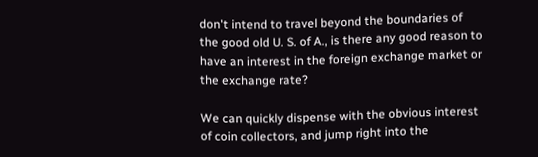don't intend to travel beyond the boundaries of the good old U. S. of A., is there any good reason to have an interest in the foreign exchange market or the exchange rate?

We can quickly dispense with the obvious interest of coin collectors, and jump right into the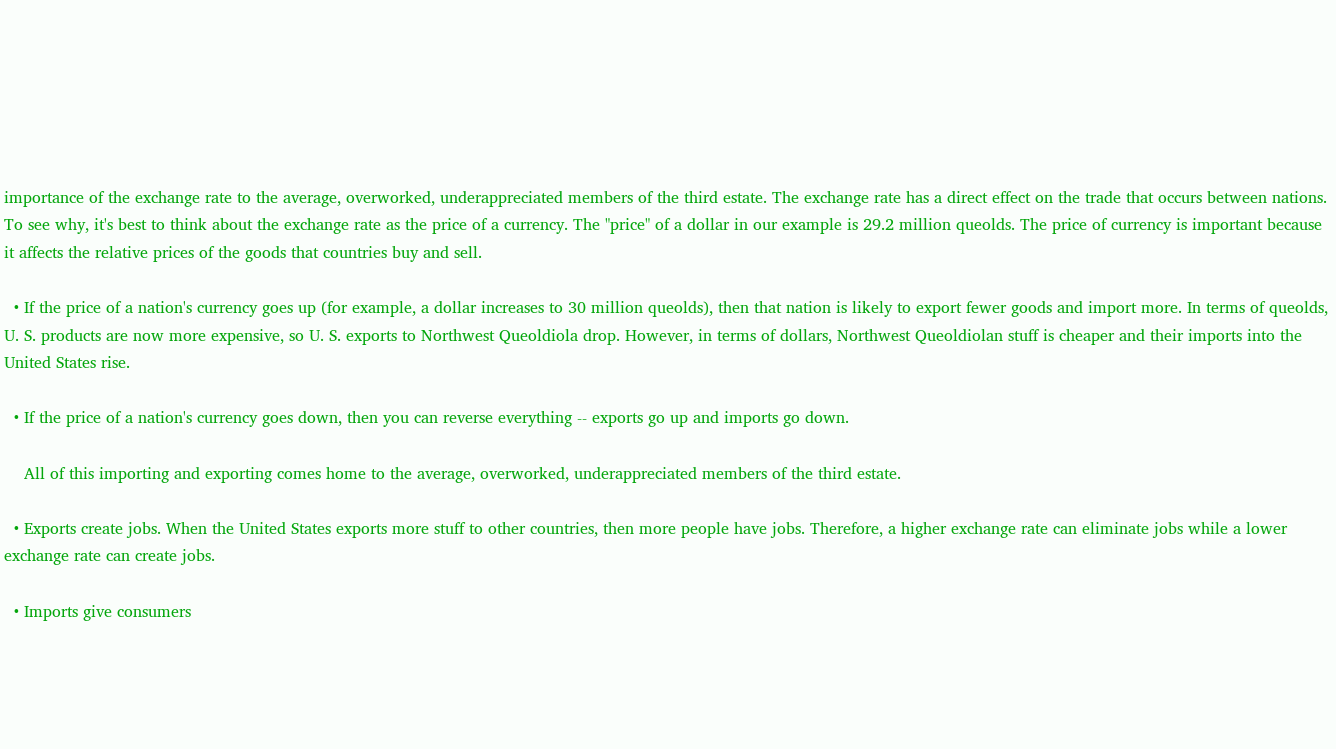importance of the exchange rate to the average, overworked, underappreciated members of the third estate. The exchange rate has a direct effect on the trade that occurs between nations. To see why, it's best to think about the exchange rate as the price of a currency. The "price" of a dollar in our example is 29.2 million queolds. The price of currency is important because it affects the relative prices of the goods that countries buy and sell.

  • If the price of a nation's currency goes up (for example, a dollar increases to 30 million queolds), then that nation is likely to export fewer goods and import more. In terms of queolds, U. S. products are now more expensive, so U. S. exports to Northwest Queoldiola drop. However, in terms of dollars, Northwest Queoldiolan stuff is cheaper and their imports into the United States rise.

  • If the price of a nation's currency goes down, then you can reverse everything -- exports go up and imports go down.

    All of this importing and exporting comes home to the average, overworked, underappreciated members of the third estate.

  • Exports create jobs. When the United States exports more stuff to other countries, then more people have jobs. Therefore, a higher exchange rate can eliminate jobs while a lower exchange rate can create jobs.

  • Imports give consumers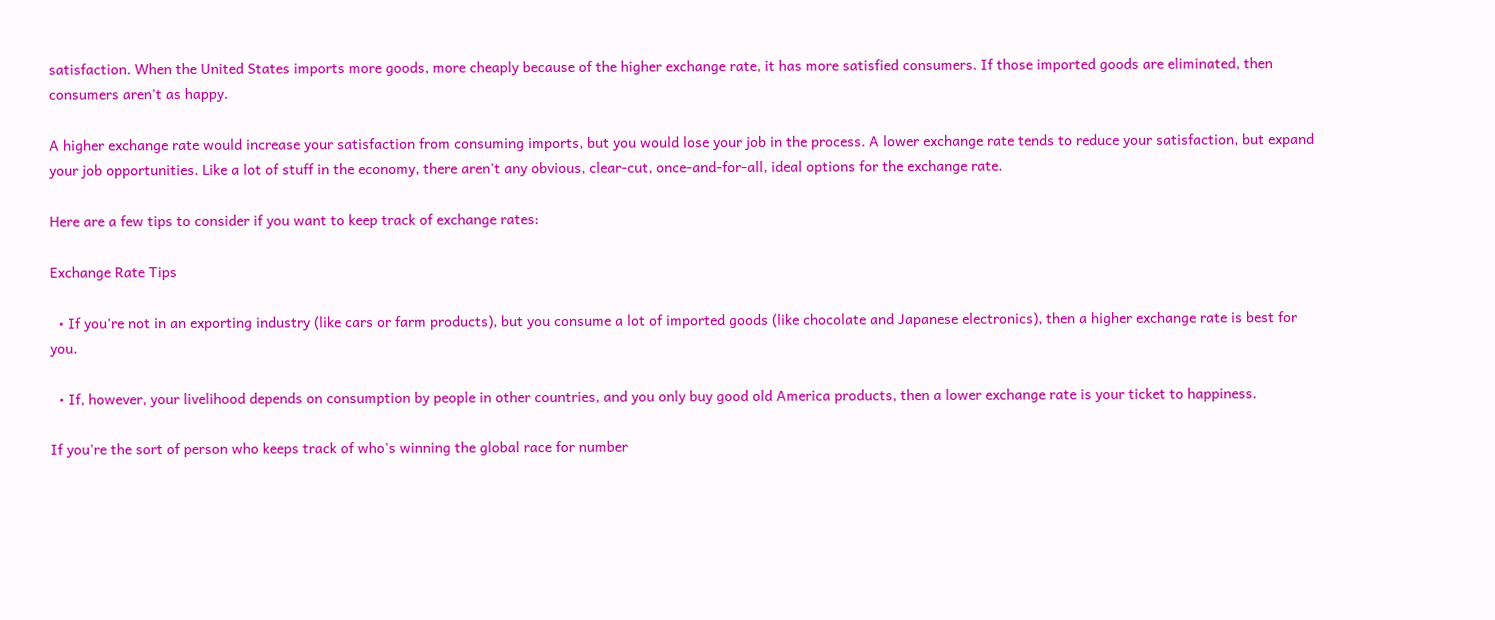satisfaction. When the United States imports more goods, more cheaply because of the higher exchange rate, it has more satisfied consumers. If those imported goods are eliminated, then consumers aren't as happy.

A higher exchange rate would increase your satisfaction from consuming imports, but you would lose your job in the process. A lower exchange rate tends to reduce your satisfaction, but expand your job opportunities. Like a lot of stuff in the economy, there aren't any obvious, clear-cut, once-and-for-all, ideal options for the exchange rate.

Here are a few tips to consider if you want to keep track of exchange rates:

Exchange Rate Tips

  • If you're not in an exporting industry (like cars or farm products), but you consume a lot of imported goods (like chocolate and Japanese electronics), then a higher exchange rate is best for you.

  • If, however, your livelihood depends on consumption by people in other countries, and you only buy good old America products, then a lower exchange rate is your ticket to happiness.

If you're the sort of person who keeps track of who's winning the global race for number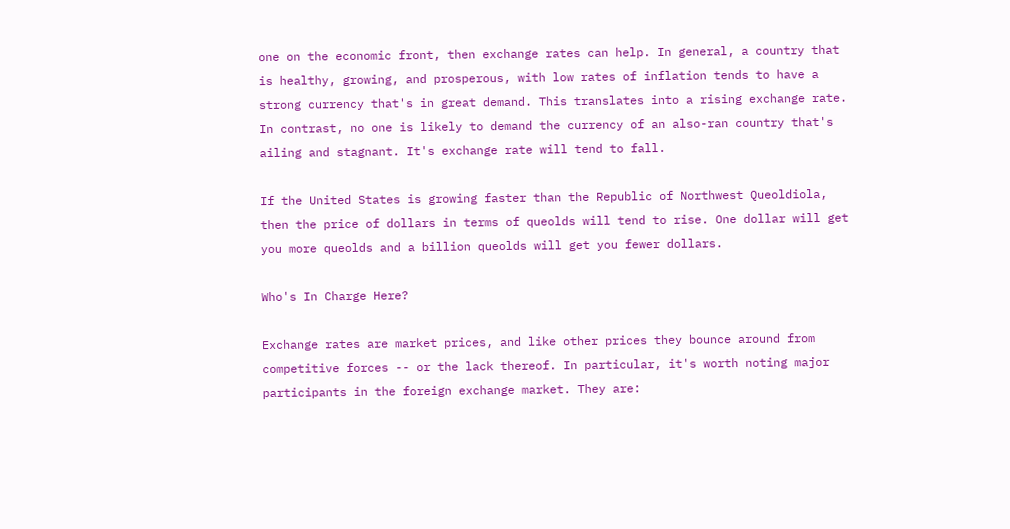one on the economic front, then exchange rates can help. In general, a country that is healthy, growing, and prosperous, with low rates of inflation tends to have a strong currency that's in great demand. This translates into a rising exchange rate. In contrast, no one is likely to demand the currency of an also-ran country that's ailing and stagnant. It's exchange rate will tend to fall.

If the United States is growing faster than the Republic of Northwest Queoldiola, then the price of dollars in terms of queolds will tend to rise. One dollar will get you more queolds and a billion queolds will get you fewer dollars.

Who's In Charge Here?

Exchange rates are market prices, and like other prices they bounce around from competitive forces -- or the lack thereof. In particular, it's worth noting major participants in the foreign exchange market. They are: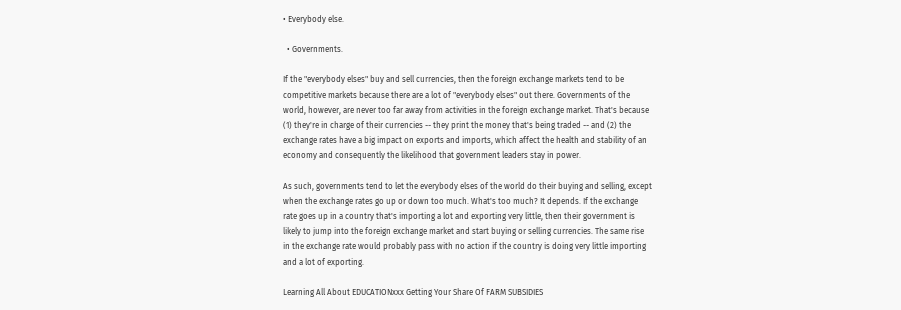• Everybody else.

  • Governments.

If the "everybody elses" buy and sell currencies, then the foreign exchange markets tend to be competitive markets because there are a lot of "everybody elses" out there. Governments of the world, however, are never too far away from activities in the foreign exchange market. That's because (1) they're in charge of their currencies -- they print the money that's being traded -- and (2) the exchange rates have a big impact on exports and imports, which affect the health and stability of an economy and consequently the likelihood that government leaders stay in power.

As such, governments tend to let the everybody elses of the world do their buying and selling, except when the exchange rates go up or down too much. What's too much? It depends. If the exchange rate goes up in a country that's importing a lot and exporting very little, then their government is likely to jump into the foreign exchange market and start buying or selling currencies. The same rise in the exchange rate would probably pass with no action if the country is doing very little importing and a lot of exporting.

Learning All About EDUCATIONxxx Getting Your Share Of FARM SUBSIDIES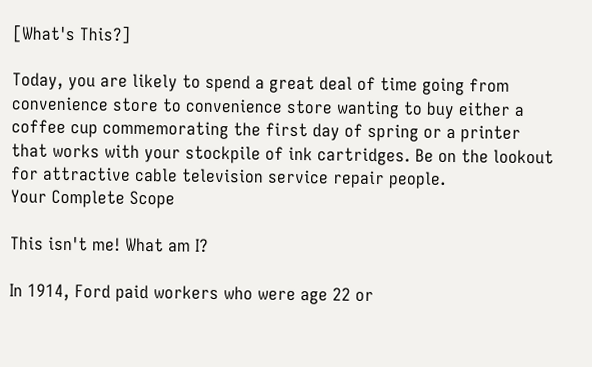[What's This?]

Today, you are likely to spend a great deal of time going from convenience store to convenience store wanting to buy either a coffee cup commemorating the first day of spring or a printer that works with your stockpile of ink cartridges. Be on the lookout for attractive cable television service repair people.
Your Complete Scope

This isn't me! What am I?

In 1914, Ford paid workers who were age 22 or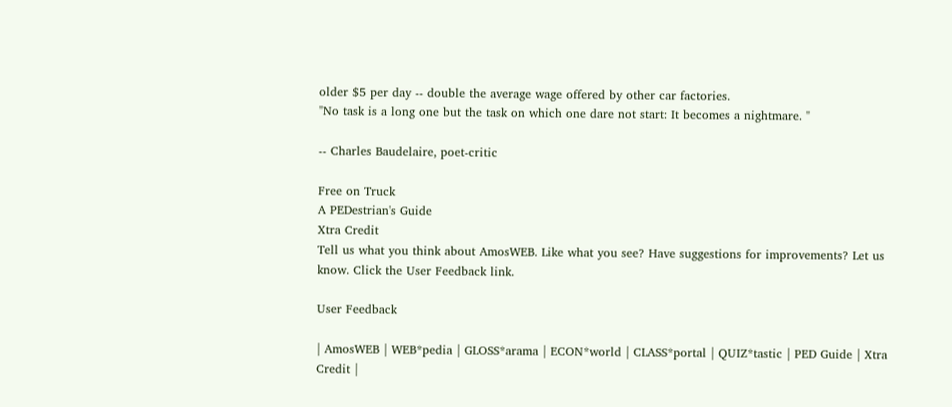older $5 per day -- double the average wage offered by other car factories.
"No task is a long one but the task on which one dare not start: It becomes a nightmare. "

-- Charles Baudelaire, poet-critic

Free on Truck
A PEDestrian's Guide
Xtra Credit
Tell us what you think about AmosWEB. Like what you see? Have suggestions for improvements? Let us know. Click the User Feedback link.

User Feedback

| AmosWEB | WEB*pedia | GLOSS*arama | ECON*world | CLASS*portal | QUIZ*tastic | PED Guide | Xtra Credit |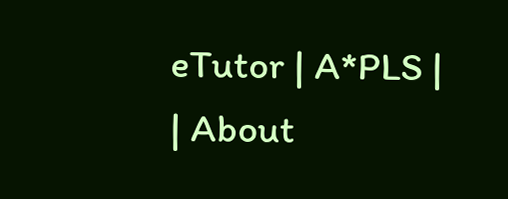eTutor | A*PLS |
| About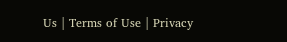Us | Terms of Use | Privacy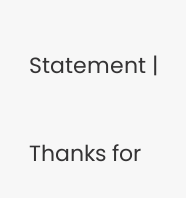Statement |

Thanks for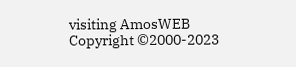visiting AmosWEB
Copyright ©2000-2023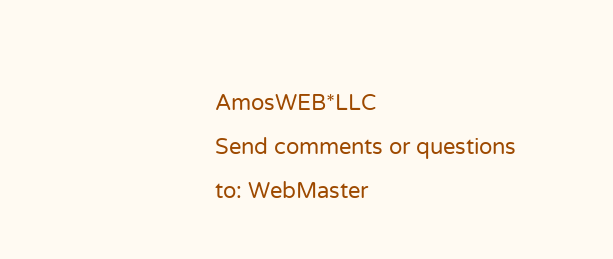AmosWEB*LLC
Send comments or questions to: WebMaster